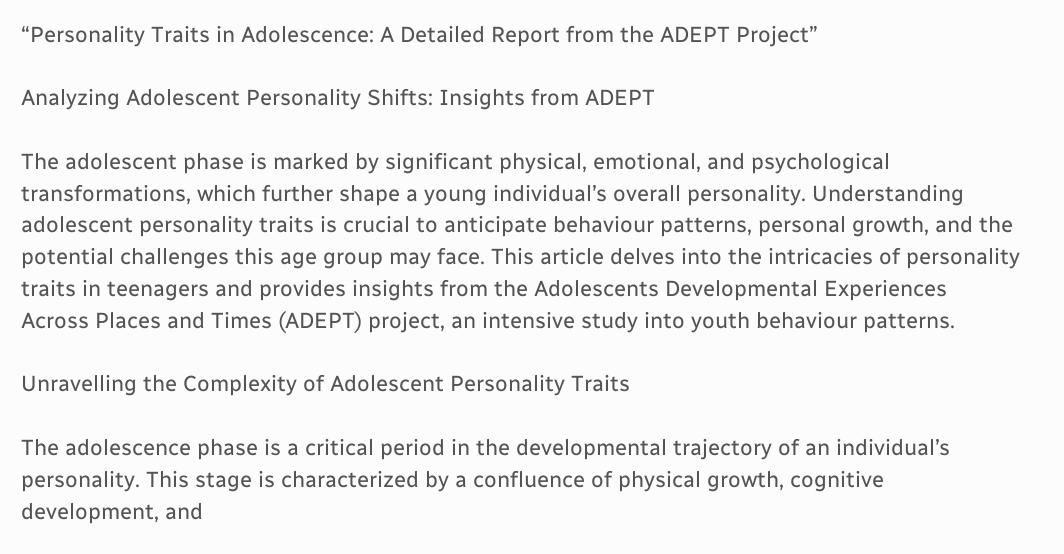“Personality Traits in Adolescence: A Detailed Report from the ADEPT Project”

Analyzing Adolescent Personality Shifts: Insights from ADEPT

The adolescent phase is marked by significant physical, emotional, and psychological transformations, which further shape a young individual’s overall personality. Understanding adolescent personality traits is crucial to anticipate behaviour patterns, personal growth, and the potential challenges this age group may face. This article delves into the intricacies of personality traits in teenagers and provides insights from the Adolescents Developmental Experiences Across Places and Times (ADEPT) project, an intensive study into youth behaviour patterns.

Unravelling the Complexity of Adolescent Personality Traits

The adolescence phase is a critical period in the developmental trajectory of an individual’s personality. This stage is characterized by a confluence of physical growth, cognitive development, and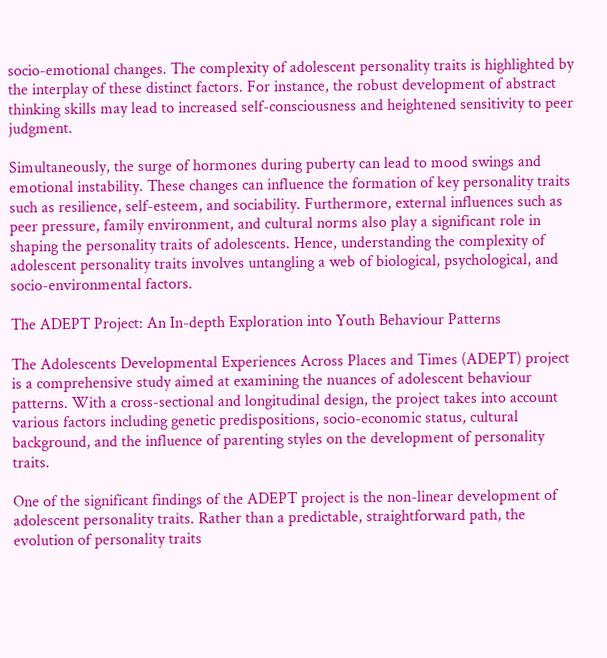socio-emotional changes. The complexity of adolescent personality traits is highlighted by the interplay of these distinct factors. For instance, the robust development of abstract thinking skills may lead to increased self-consciousness and heightened sensitivity to peer judgment.

Simultaneously, the surge of hormones during puberty can lead to mood swings and emotional instability. These changes can influence the formation of key personality traits such as resilience, self-esteem, and sociability. Furthermore, external influences such as peer pressure, family environment, and cultural norms also play a significant role in shaping the personality traits of adolescents. Hence, understanding the complexity of adolescent personality traits involves untangling a web of biological, psychological, and socio-environmental factors.

The ADEPT Project: An In-depth Exploration into Youth Behaviour Patterns

The Adolescents Developmental Experiences Across Places and Times (ADEPT) project is a comprehensive study aimed at examining the nuances of adolescent behaviour patterns. With a cross-sectional and longitudinal design, the project takes into account various factors including genetic predispositions, socio-economic status, cultural background, and the influence of parenting styles on the development of personality traits.

One of the significant findings of the ADEPT project is the non-linear development of adolescent personality traits. Rather than a predictable, straightforward path, the evolution of personality traits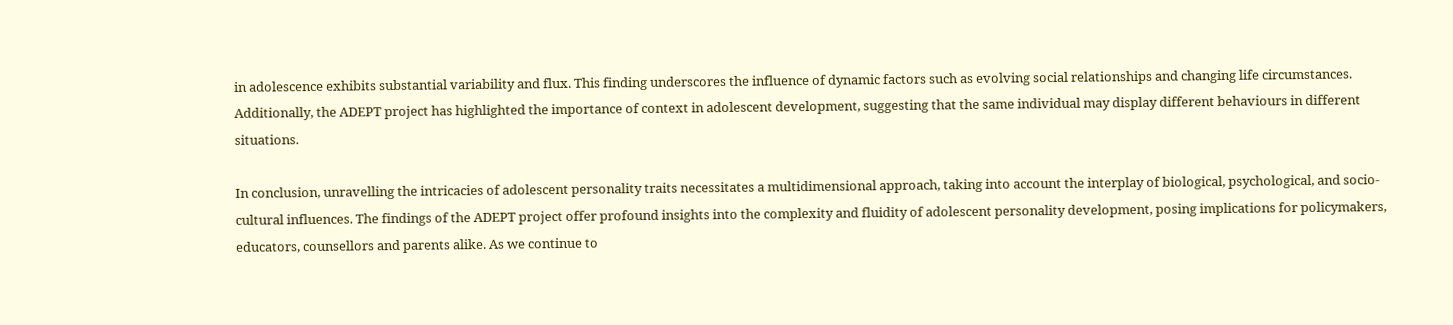in adolescence exhibits substantial variability and flux. This finding underscores the influence of dynamic factors such as evolving social relationships and changing life circumstances. Additionally, the ADEPT project has highlighted the importance of context in adolescent development, suggesting that the same individual may display different behaviours in different situations.

In conclusion, unravelling the intricacies of adolescent personality traits necessitates a multidimensional approach, taking into account the interplay of biological, psychological, and socio-cultural influences. The findings of the ADEPT project offer profound insights into the complexity and fluidity of adolescent personality development, posing implications for policymakers, educators, counsellors and parents alike. As we continue to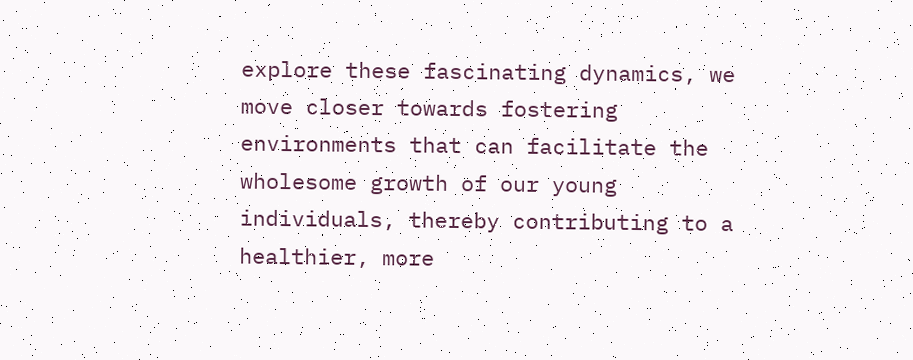explore these fascinating dynamics, we move closer towards fostering environments that can facilitate the wholesome growth of our young individuals, thereby contributing to a healthier, more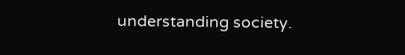understanding society.